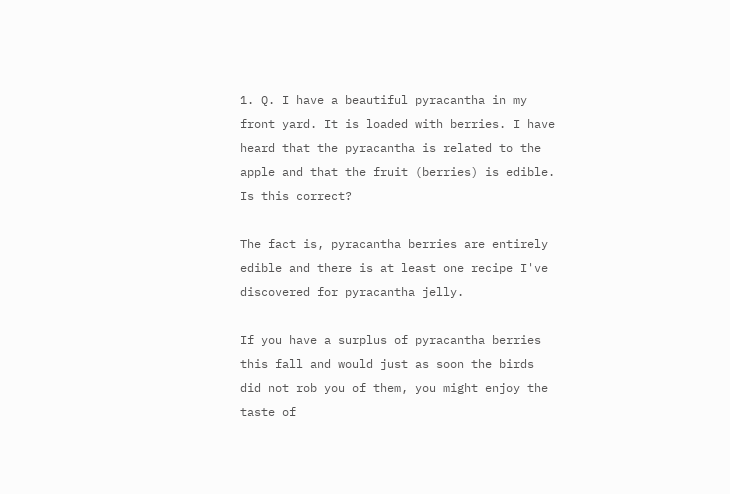1. Q. I have a beautiful pyracantha in my front yard. It is loaded with berries. I have heard that the pyracantha is related to the apple and that the fruit (berries) is edible. Is this correct?

The fact is, pyracantha berries are entirely edible and there is at least one recipe I've discovered for pyracantha jelly.

If you have a surplus of pyracantha berries this fall and would just as soon the birds did not rob you of them, you might enjoy the taste of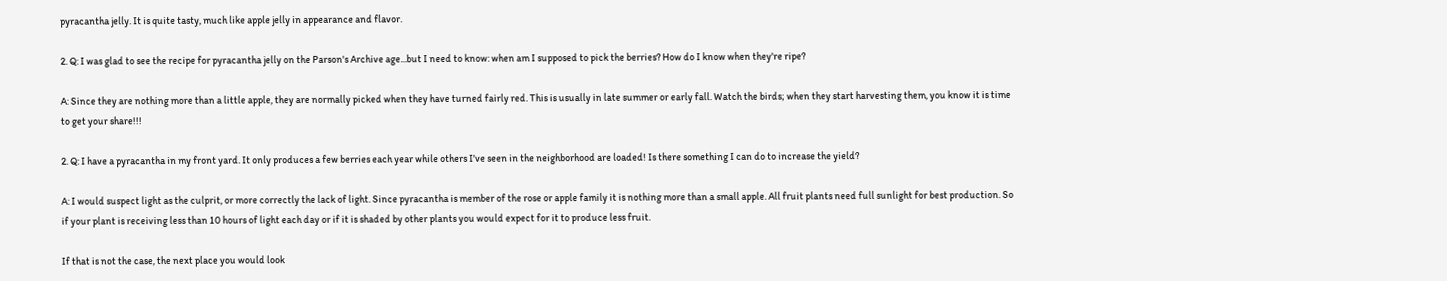pyracantha jelly. It is quite tasty, much like apple jelly in appearance and flavor.

2. Q: I was glad to see the recipe for pyracantha jelly on the Parson's Archive age...but I need to know: when am I supposed to pick the berries? How do I know when they're ripe?

A: Since they are nothing more than a little apple, they are normally picked when they have turned fairly red. This is usually in late summer or early fall. Watch the birds; when they start harvesting them, you know it is time to get your share!!!

2. Q: I have a pyracantha in my front yard. It only produces a few berries each year while others I've seen in the neighborhood are loaded! Is there something I can do to increase the yield?

A: I would suspect light as the culprit, or more correctly the lack of light. Since pyracantha is member of the rose or apple family it is nothing more than a small apple. All fruit plants need full sunlight for best production. So if your plant is receiving less than 10 hours of light each day or if it is shaded by other plants you would expect for it to produce less fruit.

If that is not the case, the next place you would look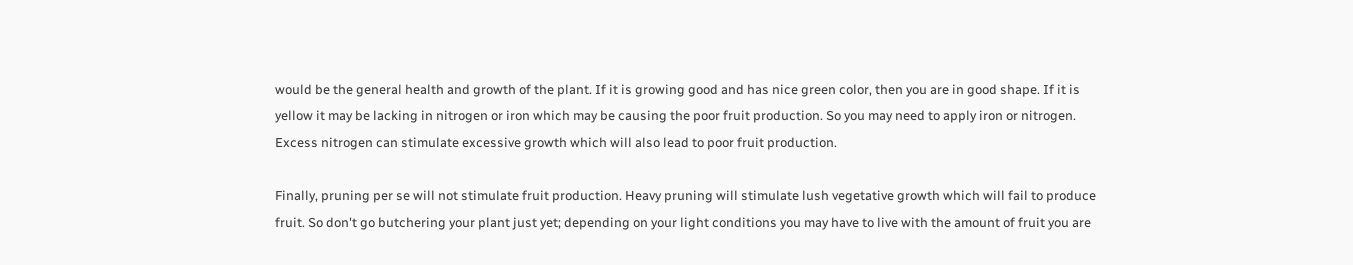would be the general health and growth of the plant. If it is growing good and has nice green color, then you are in good shape. If it is yellow it may be lacking in nitrogen or iron which may be causing the poor fruit production. So you may need to apply iron or nitrogen. Excess nitrogen can stimulate excessive growth which will also lead to poor fruit production.

Finally, pruning per se will not stimulate fruit production. Heavy pruning will stimulate lush vegetative growth which will fail to produce fruit. So don't go butchering your plant just yet; depending on your light conditions you may have to live with the amount of fruit you are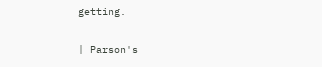getting.

| Parson's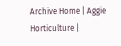Archive Home | Aggie Horticulture |